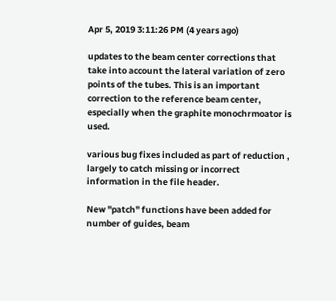Apr 5, 2019 3:11:26 PM (4 years ago)

updates to the beam center corrections that take into account the lateral variation of zero points of the tubes. This is an important correction to the reference beam center, especially when the graphite monochrmoator is used.

various bug fixes included as part of reduction , largely to catch missing or incorrect information in the file header.

New "patch" functions have been added for number of guides, beam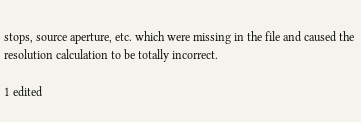stops, source aperture, etc. which were missing in the file and caused the resolution calculation to be totally incorrect.

1 edited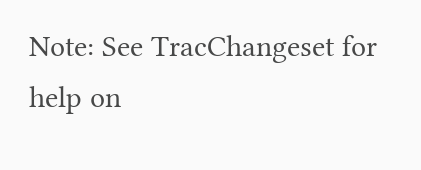Note: See TracChangeset for help on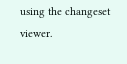using the changeset viewer.